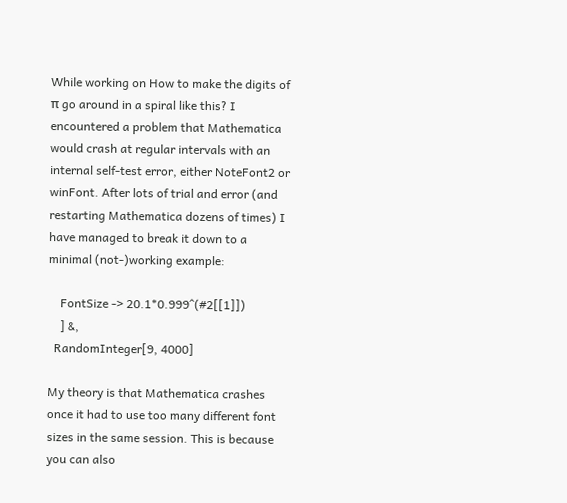While working on How to make the digits of π go around in a spiral like this? I encountered a problem that Mathematica would crash at regular intervals with an internal self-test error, either NoteFont2 or winFont. After lots of trial and error (and restarting Mathematica dozens of times) I have managed to break it down to a minimal (not-)working example:

    FontSize -> 20.1*0.999^(#2[[1]])
    ] &,
  RandomInteger[9, 4000]

My theory is that Mathematica crashes once it had to use too many different font sizes in the same session. This is because you can also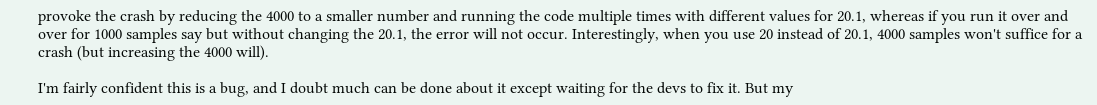provoke the crash by reducing the 4000 to a smaller number and running the code multiple times with different values for 20.1, whereas if you run it over and over for 1000 samples say but without changing the 20.1, the error will not occur. Interestingly, when you use 20 instead of 20.1, 4000 samples won't suffice for a crash (but increasing the 4000 will).

I'm fairly confident this is a bug, and I doubt much can be done about it except waiting for the devs to fix it. But my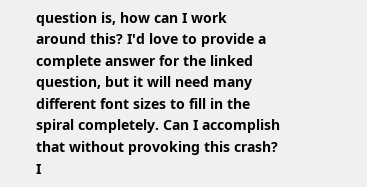question is, how can I work around this? I'd love to provide a complete answer for the linked question, but it will need many different font sizes to fill in the spiral completely. Can I accomplish that without provoking this crash? I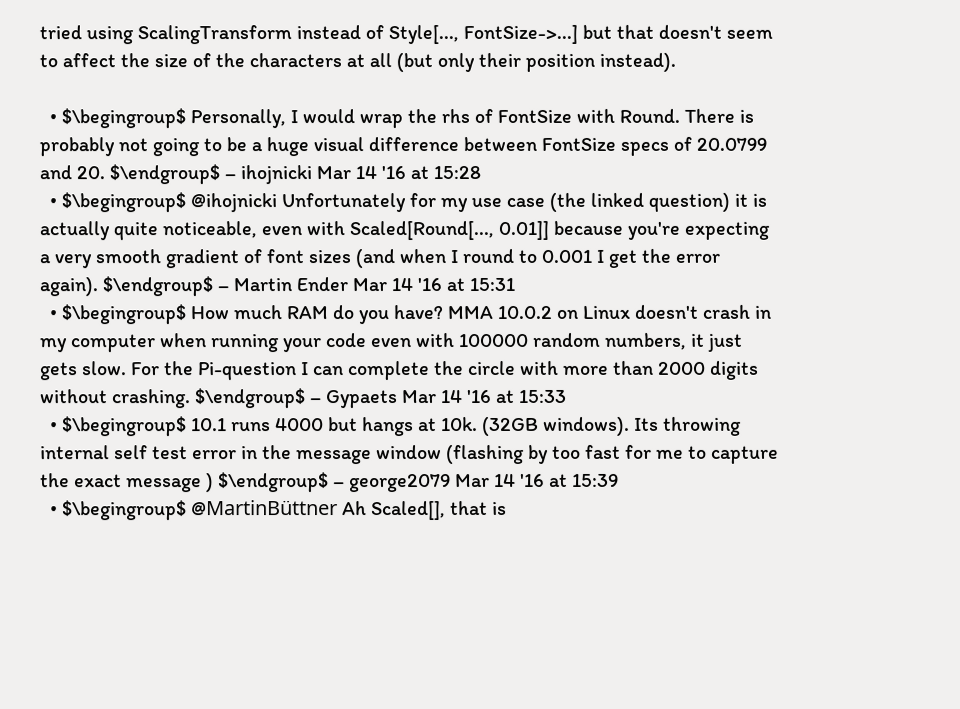tried using ScalingTransform instead of Style[..., FontSize->...] but that doesn't seem to affect the size of the characters at all (but only their position instead).

  • $\begingroup$ Personally, I would wrap the rhs of FontSize with Round. There is probably not going to be a huge visual difference between FontSize specs of 20.0799 and 20. $\endgroup$ – ihojnicki Mar 14 '16 at 15:28
  • $\begingroup$ @ihojnicki Unfortunately for my use case (the linked question) it is actually quite noticeable, even with Scaled[Round[..., 0.01]] because you're expecting a very smooth gradient of font sizes (and when I round to 0.001 I get the error again). $\endgroup$ – Martin Ender Mar 14 '16 at 15:31
  • $\begingroup$ How much RAM do you have? MMA 10.0.2 on Linux doesn't crash in my computer when running your code even with 100000 random numbers, it just gets slow. For the Pi-question I can complete the circle with more than 2000 digits without crashing. $\endgroup$ – Gypaets Mar 14 '16 at 15:33
  • $\begingroup$ 10.1 runs 4000 but hangs at 10k. (32GB windows). Its throwing internal self test error in the message window (flashing by too fast for me to capture the exact message ) $\endgroup$ – george2079 Mar 14 '16 at 15:39
  • $\begingroup$ @MartinBüttner Ah Scaled[], that is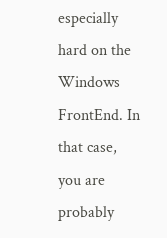especially hard on the Windows FrontEnd. In that case, you are probably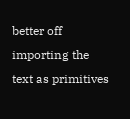better off importing the text as primitives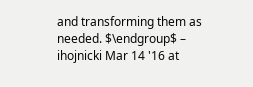and transforming them as needed. $\endgroup$ – ihojnicki Mar 14 '16 at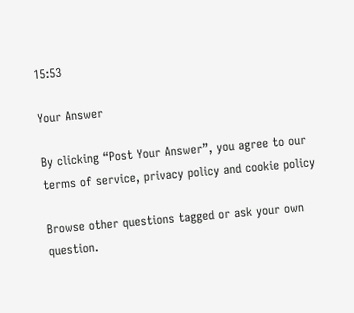15:53

Your Answer

By clicking “Post Your Answer”, you agree to our terms of service, privacy policy and cookie policy

Browse other questions tagged or ask your own question.